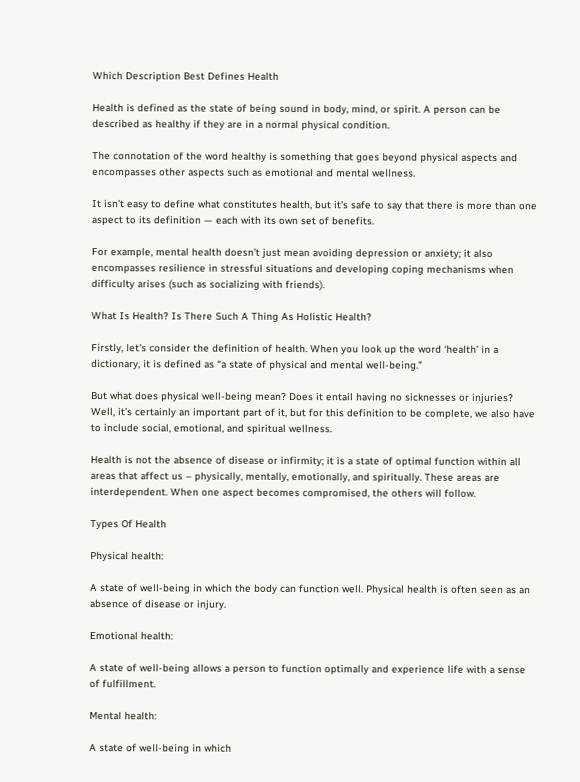Which Description Best Defines Health

Health is defined as the state of being sound in body, mind, or spirit. A person can be described as healthy if they are in a normal physical condition.

The connotation of the word healthy is something that goes beyond physical aspects and encompasses other aspects such as emotional and mental wellness.

It isn’t easy to define what constitutes health, but it’s safe to say that there is more than one aspect to its definition — each with its own set of benefits.

For example, mental health doesn’t just mean avoiding depression or anxiety; it also encompasses resilience in stressful situations and developing coping mechanisms when difficulty arises (such as socializing with friends).

What Is Health? Is There Such A Thing As Holistic Health?

Firstly, let’s consider the definition of health. When you look up the word ‘health’ in a dictionary, it is defined as “a state of physical and mental well-being.”

But what does physical well-being mean? Does it entail having no sicknesses or injuries? Well, it’s certainly an important part of it, but for this definition to be complete, we also have to include social, emotional, and spiritual wellness.

Health is not the absence of disease or infirmity; it is a state of optimal function within all areas that affect us – physically, mentally, emotionally, and spiritually. These areas are interdependent. When one aspect becomes compromised, the others will follow.

Types Of Health

Physical health:

A state of well-being in which the body can function well. Physical health is often seen as an absence of disease or injury.

Emotional health:

A state of well-being allows a person to function optimally and experience life with a sense of fulfillment.

Mental health:

A state of well-being in which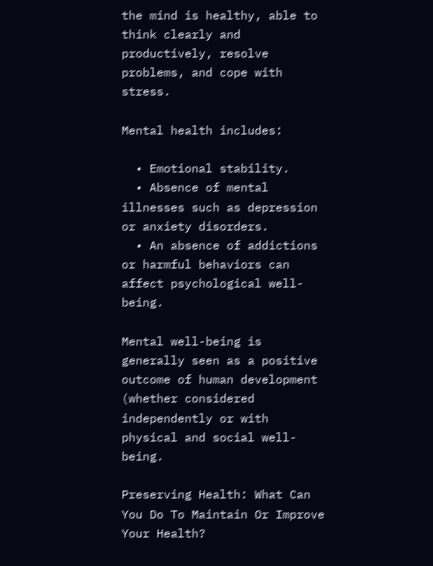the mind is healthy, able to think clearly and productively, resolve problems, and cope with stress.

Mental health includes:

  • Emotional stability.
  • Absence of mental illnesses such as depression or anxiety disorders.
  • An absence of addictions or harmful behaviors can affect psychological well-being.

Mental well-being is generally seen as a positive outcome of human development (whether considered independently or with physical and social well-being.

Preserving Health: What Can You Do To Maintain Or Improve Your Health?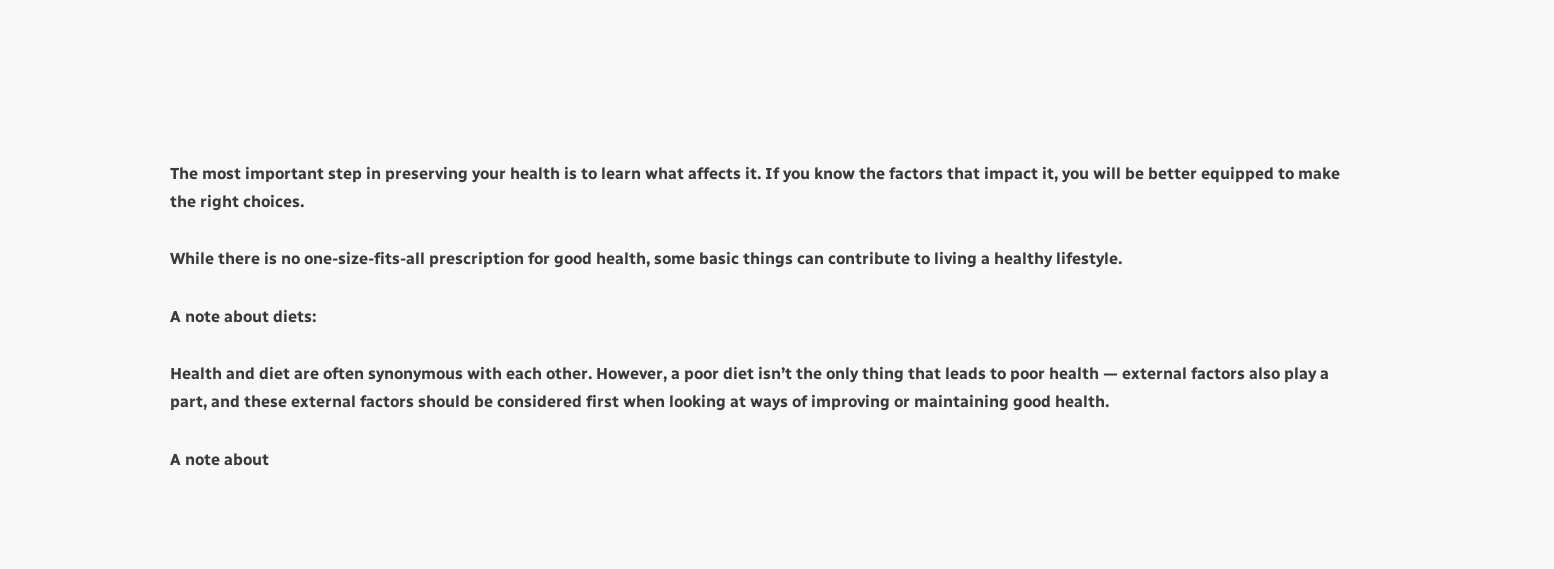The most important step in preserving your health is to learn what affects it. If you know the factors that impact it, you will be better equipped to make the right choices.

While there is no one-size-fits-all prescription for good health, some basic things can contribute to living a healthy lifestyle.

A note about diets:

Health and diet are often synonymous with each other. However, a poor diet isn’t the only thing that leads to poor health — external factors also play a part, and these external factors should be considered first when looking at ways of improving or maintaining good health.

A note about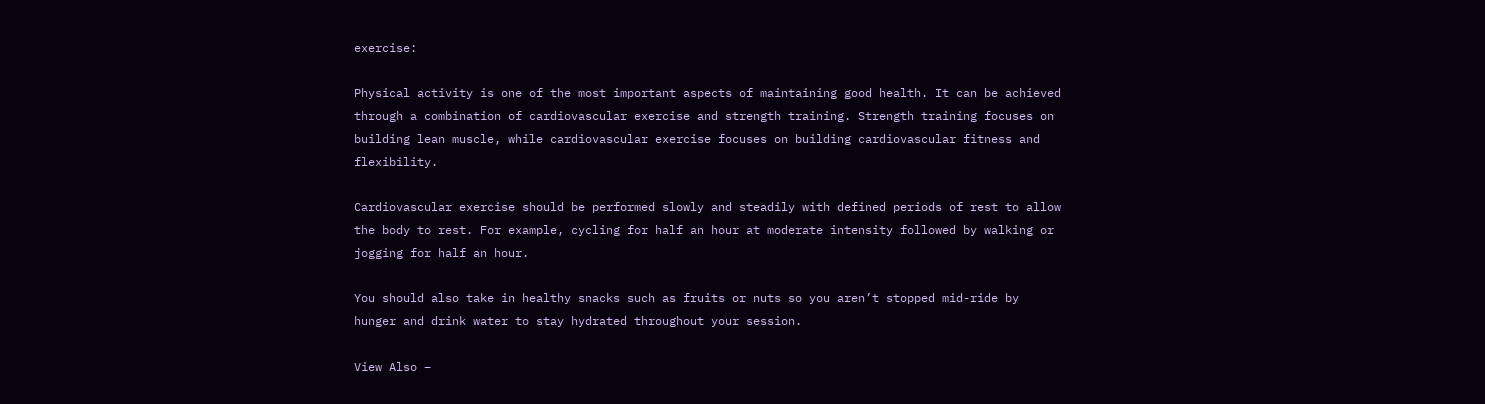exercise:

Physical activity is one of the most important aspects of maintaining good health. It can be achieved through a combination of cardiovascular exercise and strength training. Strength training focuses on building lean muscle, while cardiovascular exercise focuses on building cardiovascular fitness and flexibility.

Cardiovascular exercise should be performed slowly and steadily with defined periods of rest to allow the body to rest. For example, cycling for half an hour at moderate intensity followed by walking or jogging for half an hour.

You should also take in healthy snacks such as fruits or nuts so you aren’t stopped mid-ride by hunger and drink water to stay hydrated throughout your session.

View Also –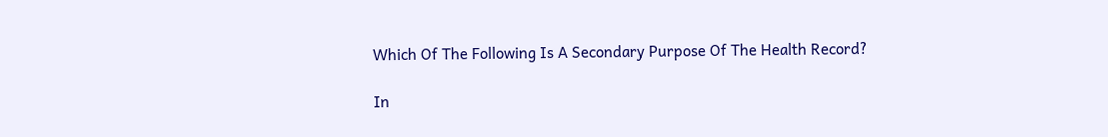Which Of The Following Is A Secondary Purpose Of The Health Record?

In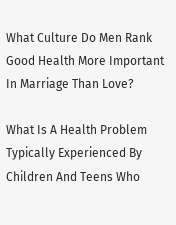What Culture Do Men Rank Good Health More Important In Marriage Than Love?

What Is A Health Problem Typically Experienced By Children And Teens Who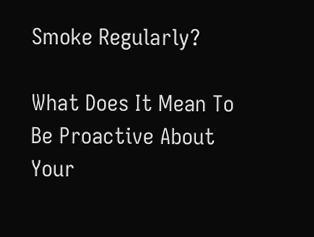Smoke Regularly?

What Does It Mean To Be Proactive About Your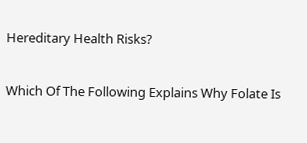Hereditary Health Risks?

Which Of The Following Explains Why Folate Is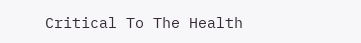Critical To The Health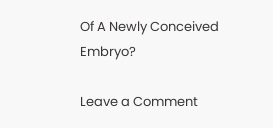Of A Newly Conceived Embryo?

Leave a Comment